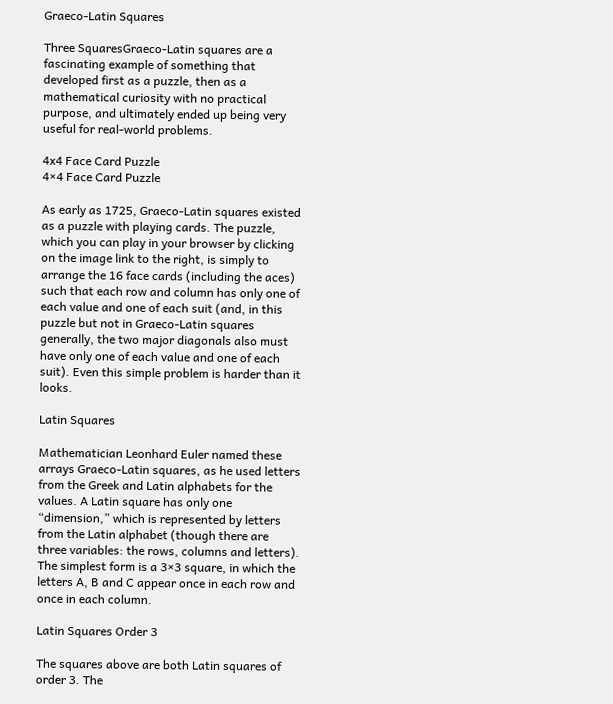Graeco-Latin Squares

Three SquaresGraeco-Latin squares are a fascinating example of something that developed first as a puzzle, then as a mathematical curiosity with no practical purpose, and ultimately ended up being very useful for real-world problems.

4x4 Face Card Puzzle
4×4 Face Card Puzzle

As early as 1725, Graeco-Latin squares existed as a puzzle with playing cards. The puzzle, which you can play in your browser by clicking on the image link to the right, is simply to arrange the 16 face cards (including the aces) such that each row and column has only one of each value and one of each suit (and, in this puzzle but not in Graeco-Latin squares generally, the two major diagonals also must have only one of each value and one of each suit). Even this simple problem is harder than it looks.

Latin Squares

Mathematician Leonhard Euler named these arrays Graeco-Latin squares, as he used letters from the Greek and Latin alphabets for the values. A Latin square has only one “dimension,” which is represented by letters from the Latin alphabet (though there are three variables: the rows, columns and letters). The simplest form is a 3×3 square, in which the letters A, B and C appear once in each row and once in each column.

Latin Squares Order 3

The squares above are both Latin squares of order 3. The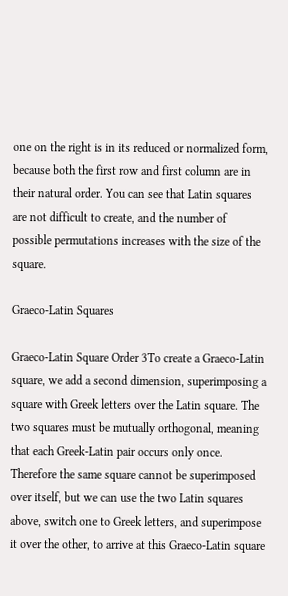one on the right is in its reduced or normalized form, because both the first row and first column are in their natural order. You can see that Latin squares are not difficult to create, and the number of possible permutations increases with the size of the square.

Graeco-Latin Squares

Graeco-Latin Square Order 3To create a Graeco-Latin square, we add a second dimension, superimposing a square with Greek letters over the Latin square. The two squares must be mutually orthogonal, meaning that each Greek-Latin pair occurs only once. Therefore the same square cannot be superimposed over itself, but we can use the two Latin squares above, switch one to Greek letters, and superimpose it over the other, to arrive at this Graeco-Latin square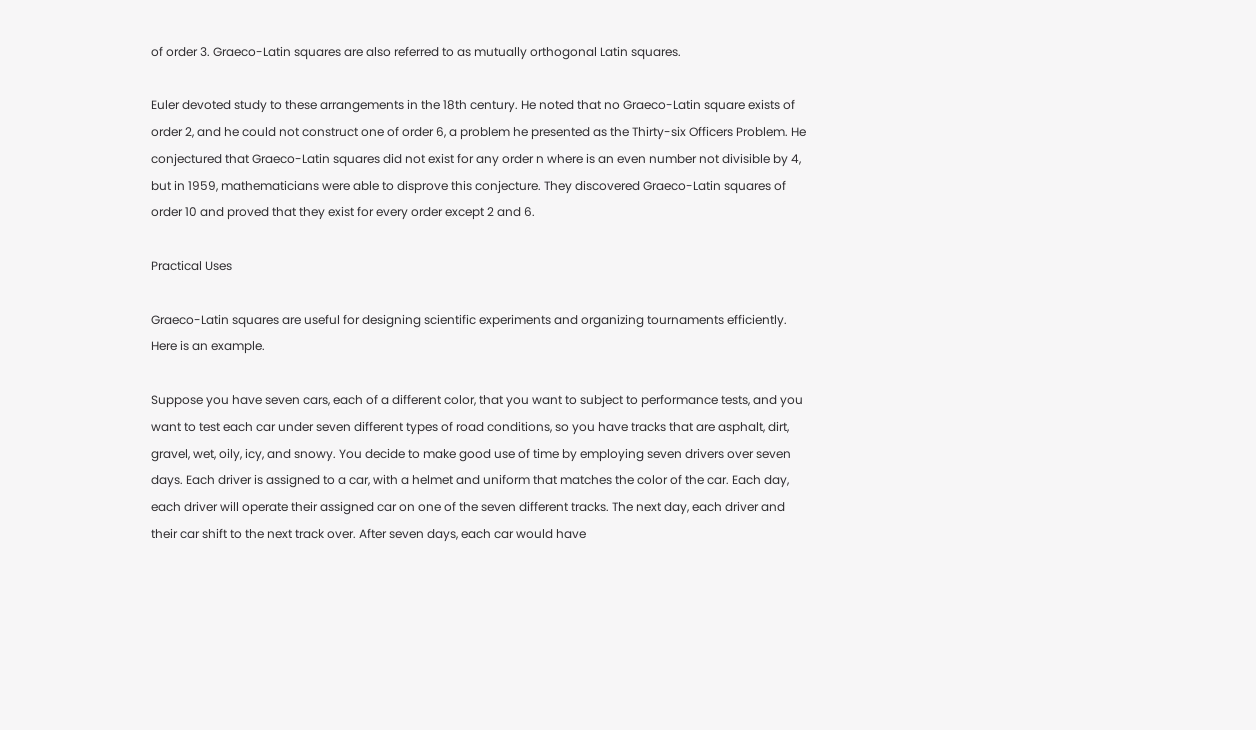of order 3. Graeco-Latin squares are also referred to as mutually orthogonal Latin squares.

Euler devoted study to these arrangements in the 18th century. He noted that no Graeco-Latin square exists of order 2, and he could not construct one of order 6, a problem he presented as the Thirty-six Officers Problem. He conjectured that Graeco-Latin squares did not exist for any order n where is an even number not divisible by 4, but in 1959, mathematicians were able to disprove this conjecture. They discovered Graeco-Latin squares of order 10 and proved that they exist for every order except 2 and 6.

Practical Uses

Graeco-Latin squares are useful for designing scientific experiments and organizing tournaments efficiently.  Here is an example.

Suppose you have seven cars, each of a different color, that you want to subject to performance tests, and you want to test each car under seven different types of road conditions, so you have tracks that are asphalt, dirt, gravel, wet, oily, icy, and snowy. You decide to make good use of time by employing seven drivers over seven days. Each driver is assigned to a car, with a helmet and uniform that matches the color of the car. Each day, each driver will operate their assigned car on one of the seven different tracks. The next day, each driver and their car shift to the next track over. After seven days, each car would have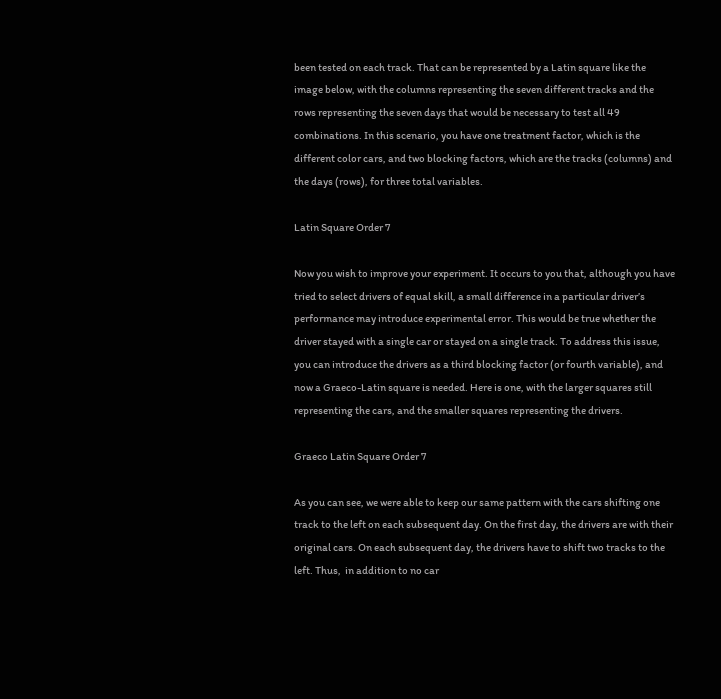been tested on each track. That can be represented by a Latin square like the image below, with the columns representing the seven different tracks and the rows representing the seven days that would be necessary to test all 49 combinations. In this scenario, you have one treatment factor, which is the different color cars, and two blocking factors, which are the tracks (columns) and the days (rows), for three total variables.

Latin Square Order 7

Now you wish to improve your experiment. It occurs to you that, although you have tried to select drivers of equal skill, a small difference in a particular driver’s performance may introduce experimental error. This would be true whether the driver stayed with a single car or stayed on a single track. To address this issue, you can introduce the drivers as a third blocking factor (or fourth variable), and now a Graeco-Latin square is needed. Here is one, with the larger squares still representing the cars, and the smaller squares representing the drivers.

Graeco Latin Square Order 7

As you can see, we were able to keep our same pattern with the cars shifting one track to the left on each subsequent day. On the first day, the drivers are with their original cars. On each subsequent day, the drivers have to shift two tracks to the left. Thus,  in addition to no car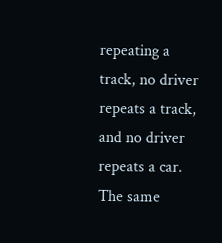repeating a track, no driver repeats a track, and no driver repeats a car. The same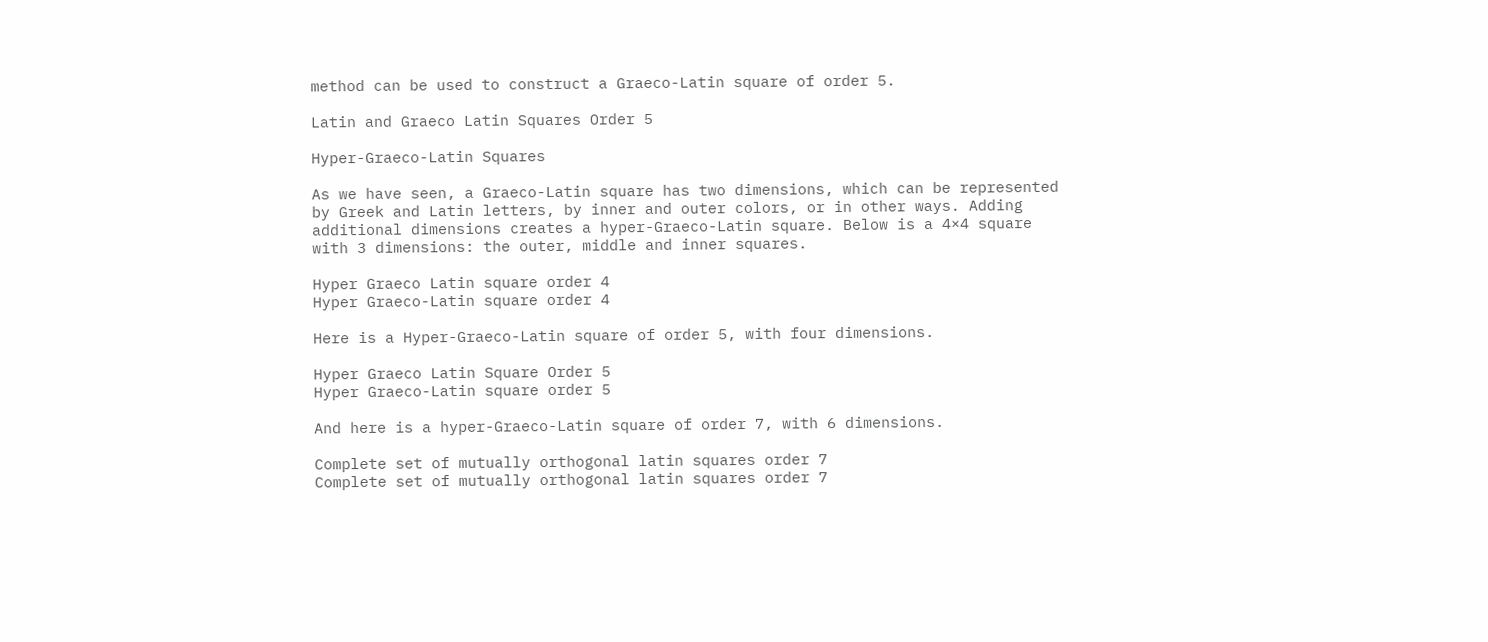method can be used to construct a Graeco-Latin square of order 5.

Latin and Graeco Latin Squares Order 5

Hyper-Graeco-Latin Squares

As we have seen, a Graeco-Latin square has two dimensions, which can be represented by Greek and Latin letters, by inner and outer colors, or in other ways. Adding additional dimensions creates a hyper-Graeco-Latin square. Below is a 4×4 square with 3 dimensions: the outer, middle and inner squares.

Hyper Graeco Latin square order 4
Hyper Graeco-Latin square order 4

Here is a Hyper-Graeco-Latin square of order 5, with four dimensions.

Hyper Graeco Latin Square Order 5
Hyper Graeco-Latin square order 5

And here is a hyper-Graeco-Latin square of order 7, with 6 dimensions.

Complete set of mutually orthogonal latin squares order 7
Complete set of mutually orthogonal latin squares order 7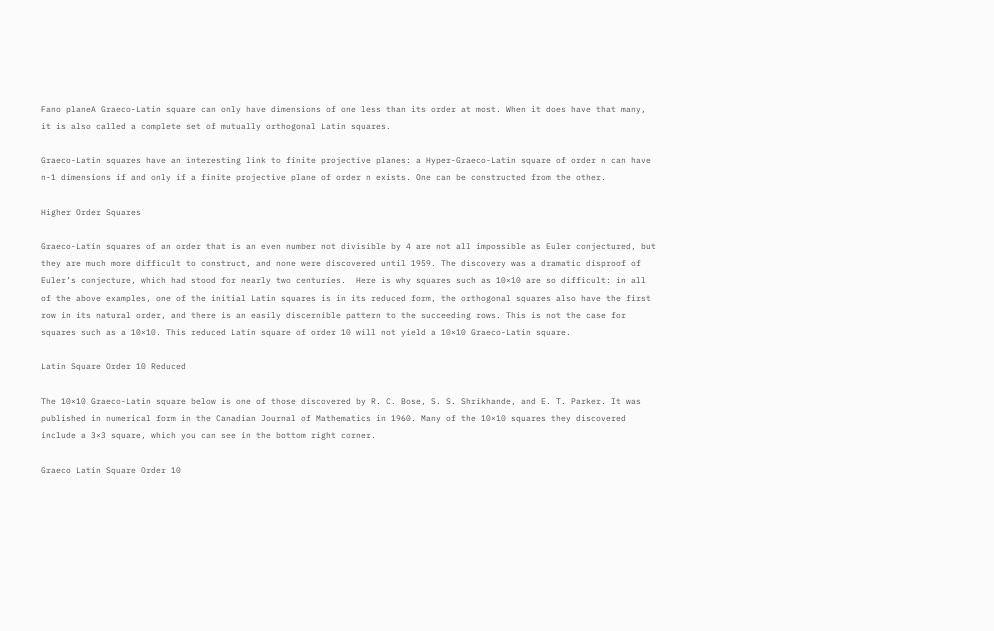Fano planeA Graeco-Latin square can only have dimensions of one less than its order at most. When it does have that many, it is also called a complete set of mutually orthogonal Latin squares.

Graeco-Latin squares have an interesting link to finite projective planes: a Hyper-Graeco-Latin square of order n can have n-1 dimensions if and only if a finite projective plane of order n exists. One can be constructed from the other.

Higher Order Squares

Graeco-Latin squares of an order that is an even number not divisible by 4 are not all impossible as Euler conjectured, but they are much more difficult to construct, and none were discovered until 1959. The discovery was a dramatic disproof of Euler’s conjecture, which had stood for nearly two centuries.  Here is why squares such as 10×10 are so difficult: in all of the above examples, one of the initial Latin squares is in its reduced form, the orthogonal squares also have the first row in its natural order, and there is an easily discernible pattern to the succeeding rows. This is not the case for squares such as a 10×10. This reduced Latin square of order 10 will not yield a 10×10 Graeco-Latin square.

Latin Square Order 10 Reduced

The 10×10 Graeco-Latin square below is one of those discovered by R. C. Bose, S. S. Shrikhande, and E. T. Parker. It was published in numerical form in the Canadian Journal of Mathematics in 1960. Many of the 10×10 squares they discovered include a 3×3 square, which you can see in the bottom right corner.

Graeco Latin Square Order 10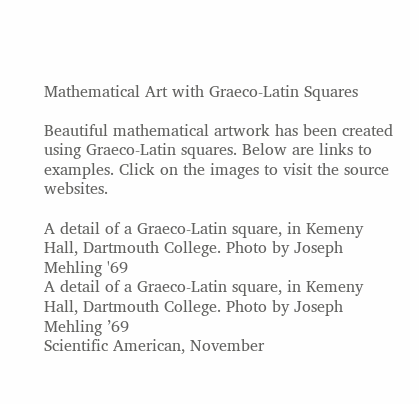Mathematical Art with Graeco-Latin Squares

Beautiful mathematical artwork has been created using Graeco-Latin squares. Below are links to examples. Click on the images to visit the source websites.

A detail of a Graeco-Latin square, in Kemeny Hall, Dartmouth College. Photo by Joseph Mehling '69
A detail of a Graeco-Latin square, in Kemeny Hall, Dartmouth College. Photo by Joseph Mehling ’69
Scientific American, November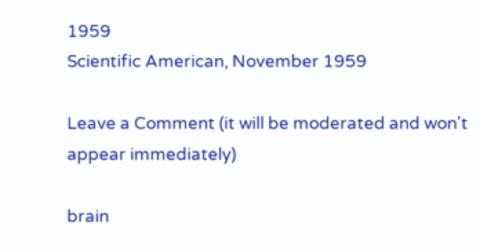1959
Scientific American, November 1959

Leave a Comment (it will be moderated and won't appear immediately)

brain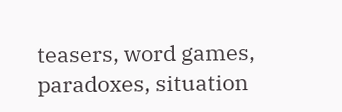teasers, word games, paradoxes, situation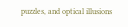puzzles, and optical illusions